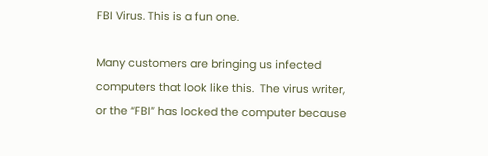FBI Virus. This is a fun one.

Many customers are bringing us infected computers that look like this.  The virus writer, or the “FBI” has locked the computer because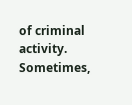of criminal activity.  Sometimes,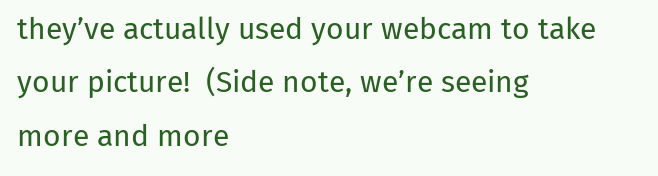they’ve actually used your webcam to take your picture!  (Side note, we’re seeing more and more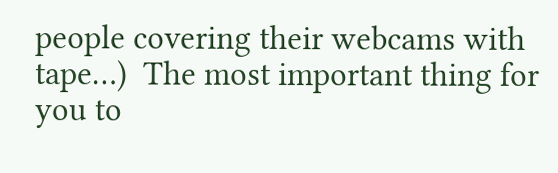people covering their webcams with tape…)  The most important thing for you to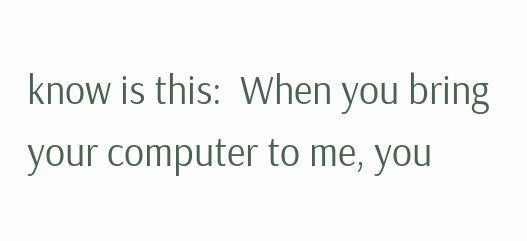know is this:  When you bring your computer to me, you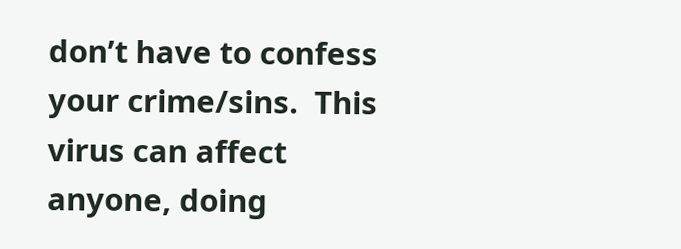don’t have to confess your crime/sins.  This virus can affect anyone, doing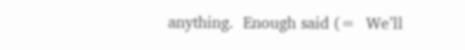anything.  Enough said (=  We’ll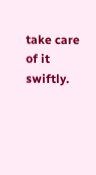take care of it swiftly.